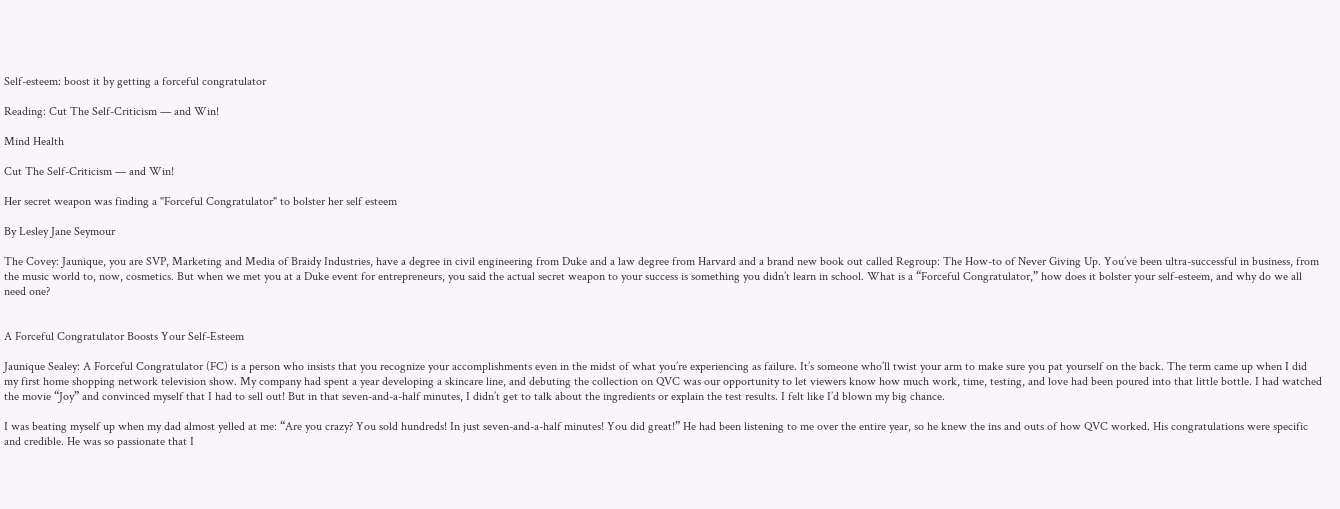Self-esteem: boost it by getting a forceful congratulator

Reading: Cut The Self-Criticism — and Win!

Mind Health

Cut The Self-Criticism — and Win!

Her secret weapon was finding a "Forceful Congratulator" to bolster her self esteem

By Lesley Jane Seymour

The Covey: Jaunique, you are SVP, Marketing and Media of Braidy Industries, have a degree in civil engineering from Duke and a law degree from Harvard and a brand new book out called Regroup: The How-to of Never Giving Up. You’ve been ultra-successful in business, from the music world to, now, cosmetics. But when we met you at a Duke event for entrepreneurs, you said the actual secret weapon to your success is something you didn’t learn in school. What is a “Forceful Congratulator,” how does it bolster your self-esteem, and why do we all need one?


A Forceful Congratulator Boosts Your Self-Esteem

Jaunique Sealey: A Forceful Congratulator (FC) is a person who insists that you recognize your accomplishments even in the midst of what you’re experiencing as failure. It’s someone who’ll twist your arm to make sure you pat yourself on the back. The term came up when I did my first home shopping network television show. My company had spent a year developing a skincare line, and debuting the collection on QVC was our opportunity to let viewers know how much work, time, testing, and love had been poured into that little bottle. I had watched the movie “Joy” and convinced myself that I had to sell out! But in that seven-and-a-half minutes, I didn’t get to talk about the ingredients or explain the test results. I felt like I’d blown my big chance.

I was beating myself up when my dad almost yelled at me: “Are you crazy? You sold hundreds! In just seven-and-a-half minutes! You did great!” He had been listening to me over the entire year, so he knew the ins and outs of how QVC worked. His congratulations were specific and credible. He was so passionate that I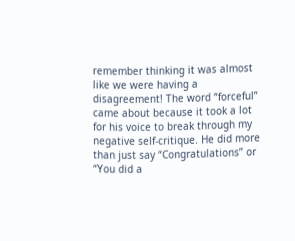remember thinking it was almost like we were having a disagreement! The word “forceful” came about because it took a lot for his voice to break through my negative self-critique. He did more than just say “Congratulations” or “You did a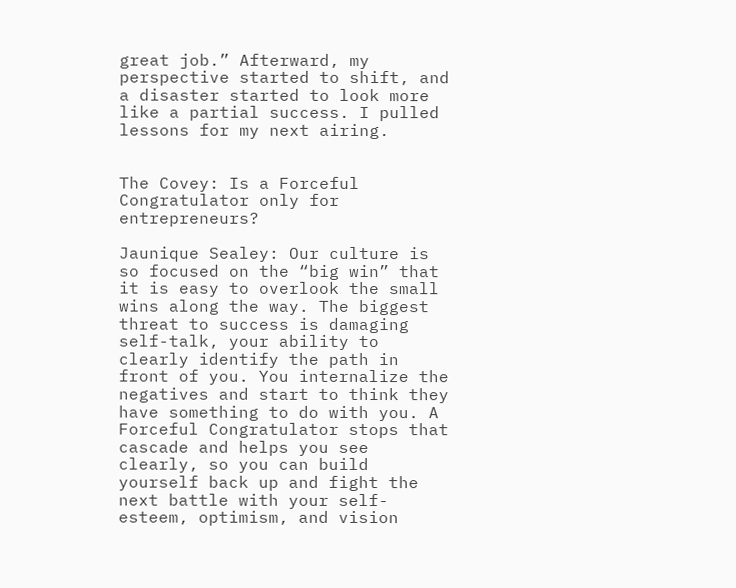great job.” Afterward, my perspective started to shift, and a disaster started to look more like a partial success. I pulled lessons for my next airing.


The Covey: Is a Forceful Congratulator only for entrepreneurs?

Jaunique Sealey: Our culture is so focused on the “big win” that it is easy to overlook the small wins along the way. The biggest threat to success is damaging self-talk, your ability to clearly identify the path in front of you. You internalize the negatives and start to think they have something to do with you. A Forceful Congratulator stops that cascade and helps you see clearly, so you can build yourself back up and fight the next battle with your self-esteem, optimism, and vision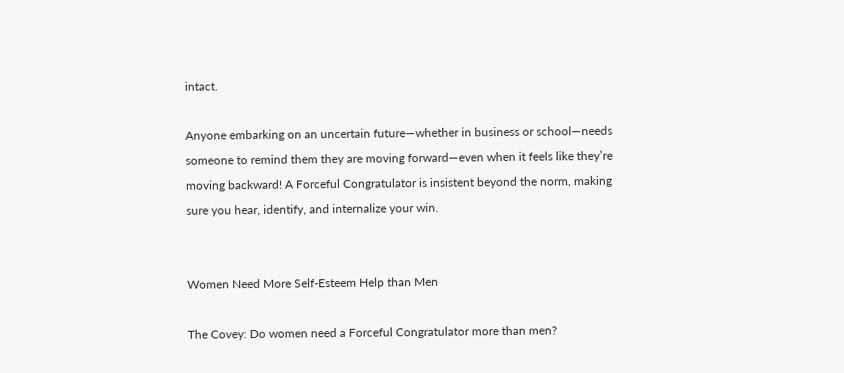intact.

Anyone embarking on an uncertain future—whether in business or school—needs someone to remind them they are moving forward—even when it feels like they’re moving backward! A Forceful Congratulator is insistent beyond the norm, making sure you hear, identify, and internalize your win.


Women Need More Self-Esteem Help than Men

The Covey: Do women need a Forceful Congratulator more than men?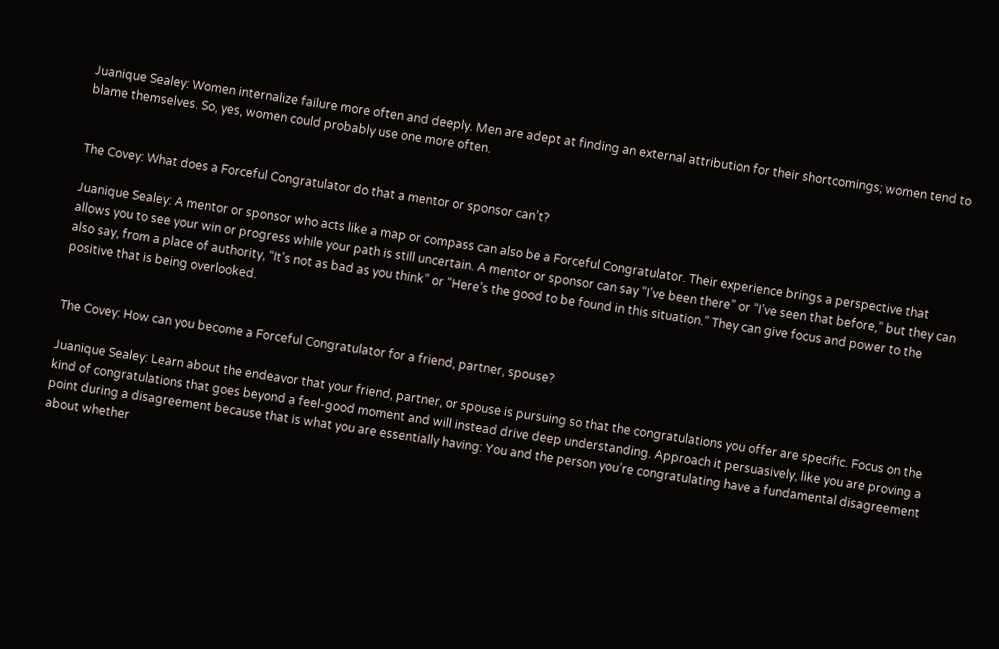Juanique Sealey: Women internalize failure more often and deeply. Men are adept at finding an external attribution for their shortcomings; women tend to blame themselves. So, yes, women could probably use one more often.


The Covey: What does a Forceful Congratulator do that a mentor or sponsor can’t?

Juanique Sealey: A mentor or sponsor who acts like a map or compass can also be a Forceful Congratulator. Their experience brings a perspective that allows you to see your win or progress while your path is still uncertain. A mentor or sponsor can say “I’ve been there” or “I’ve seen that before,” but they can also say, from a place of authority, “It’s not as bad as you think” or “Here’s the good to be found in this situation.” They can give focus and power to the positive that is being overlooked.


The Covey: How can you become a Forceful Congratulator for a friend, partner, spouse?

Juanique Sealey: Learn about the endeavor that your friend, partner, or spouse is pursuing so that the congratulations you offer are specific. Focus on the kind of congratulations that goes beyond a feel-good moment and will instead drive deep understanding. Approach it persuasively, like you are proving a point during a disagreement because that is what you are essentially having: You and the person you’re congratulating have a fundamental disagreement about whether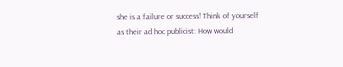she is a failure or success! Think of yourself as their ad hoc publicist: How would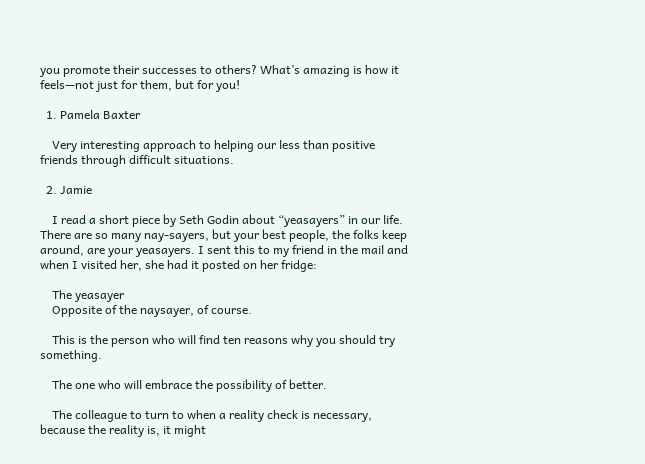you promote their successes to others? What’s amazing is how it feels—not just for them, but for you!

  1. Pamela Baxter

    Very interesting approach to helping our less than positive friends through difficult situations.

  2. Jamie

    I read a short piece by Seth Godin about “yeasayers” in our life. There are so many nay-sayers, but your best people, the folks keep around, are your yeasayers. I sent this to my friend in the mail and when I visited her, she had it posted on her fridge:

    The yeasayer
    Opposite of the naysayer, of course.

    This is the person who will find ten reasons why you should try something.

    The one who will embrace the possibility of better.

    The colleague to turn to when a reality check is necessary, because the reality is, it might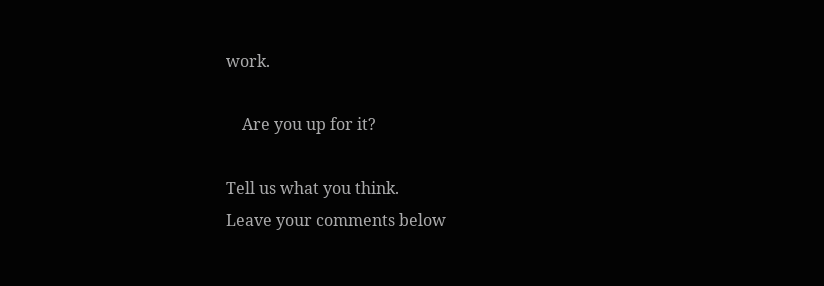work.

    Are you up for it?

Tell us what you think.
Leave your comments below